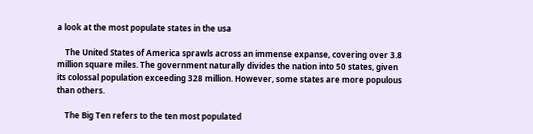a look at the most populate states in the usa

    The United States of America sprawls across an immense expanse, covering over 3.8 million square miles. The government naturally divides the nation into 50 states, given its colossal population exceeding 328 million. However, some states are more populous than others.

    The Big Ten refers to the ten most populated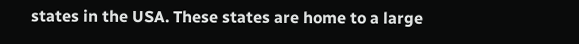states in the USA. These states are home to a large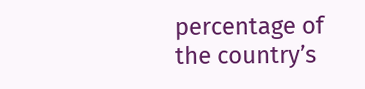percentage of the country’s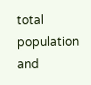total population and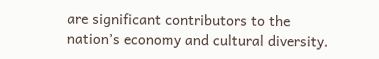are significant contributors to the nation’s economy and cultural diversity.